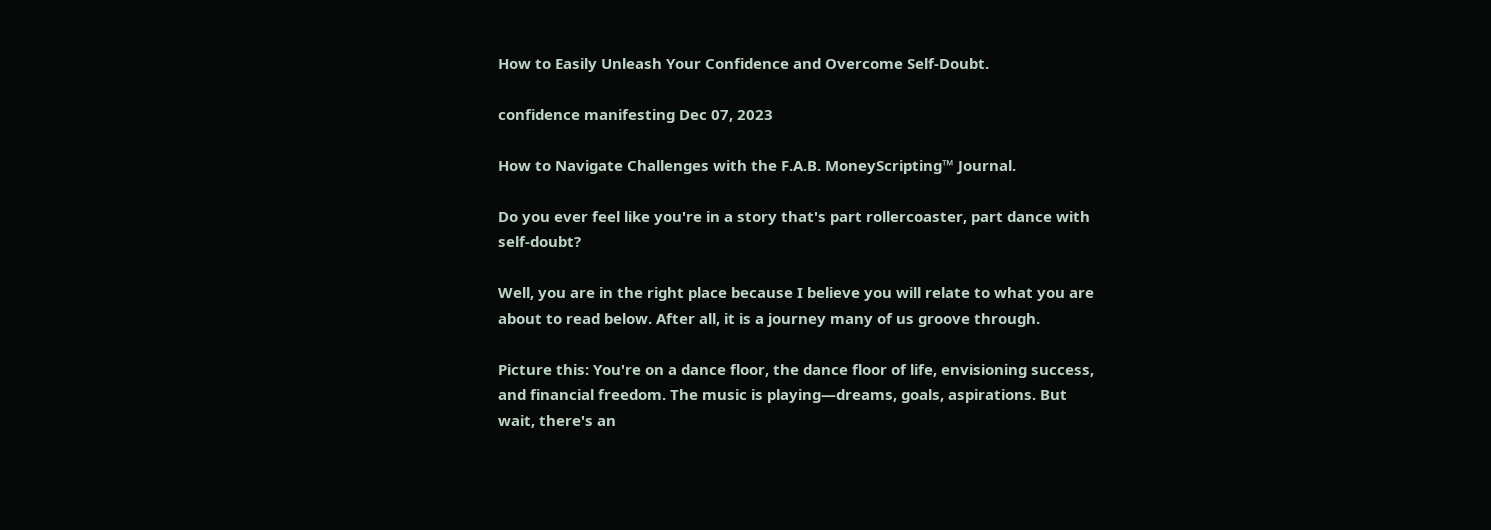How to Easily Unleash Your Confidence and Overcome Self-Doubt.

confidence manifesting Dec 07, 2023

How to Navigate Challenges with the F.A.B. MoneyScripting™ Journal.

Do you ever feel like you're in a story that's part rollercoaster, part dance with self-doubt?

Well, you are in the right place because I believe you will relate to what you are about to read below. After all, it is a journey many of us groove through.

Picture this: You're on a dance floor, the dance floor of life, envisioning success, and financial freedom. The music is playing—dreams, goals, aspirations. But wait, there's an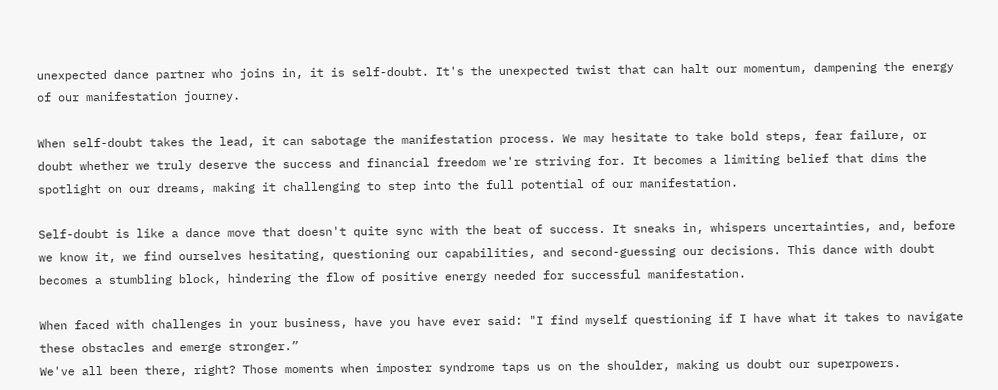unexpected dance partner who joins in, it is self-doubt. It's the unexpected twist that can halt our momentum, dampening the energy of our manifestation journey.

When self-doubt takes the lead, it can sabotage the manifestation process. We may hesitate to take bold steps, fear failure, or doubt whether we truly deserve the success and financial freedom we're striving for. It becomes a limiting belief that dims the spotlight on our dreams, making it challenging to step into the full potential of our manifestation.

Self-doubt is like a dance move that doesn't quite sync with the beat of success. It sneaks in, whispers uncertainties, and, before we know it, we find ourselves hesitating, questioning our capabilities, and second-guessing our decisions. This dance with doubt becomes a stumbling block, hindering the flow of positive energy needed for successful manifestation.

When faced with challenges in your business, have you have ever said: "I find myself questioning if I have what it takes to navigate these obstacles and emerge stronger.”
We've all been there, right? Those moments when imposter syndrome taps us on the shoulder, making us doubt our superpowers.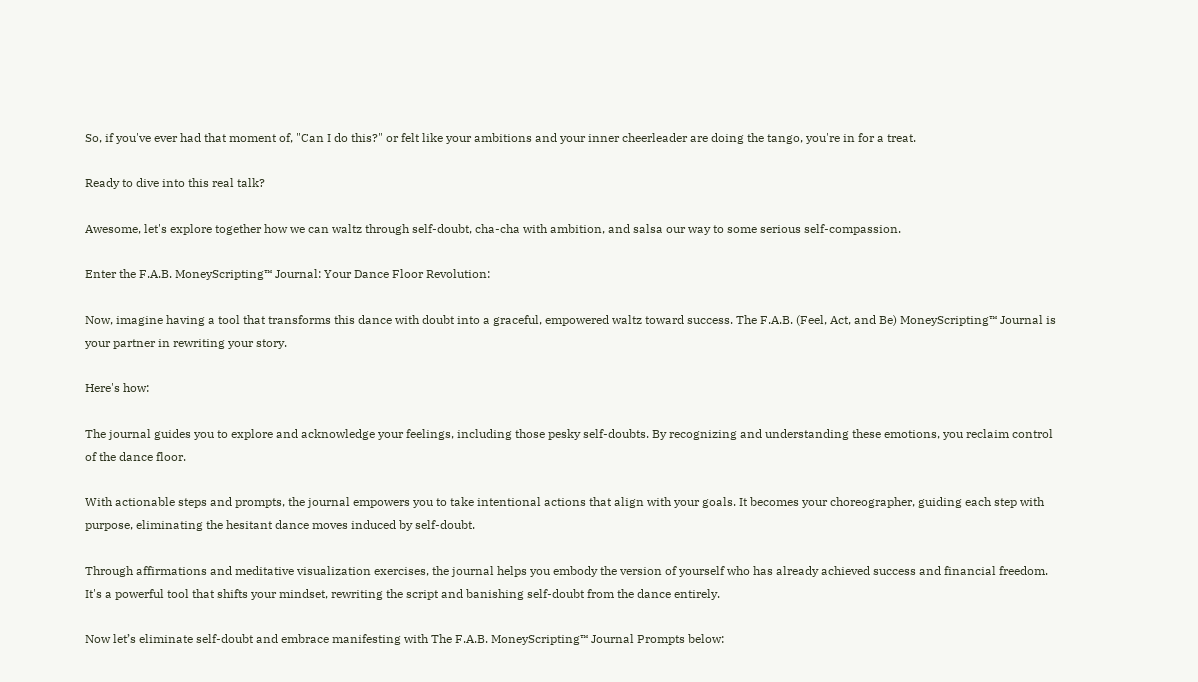So, if you've ever had that moment of, "Can I do this?" or felt like your ambitions and your inner cheerleader are doing the tango, you're in for a treat.

Ready to dive into this real talk?

Awesome, let's explore together how we can waltz through self-doubt, cha-cha with ambition, and salsa our way to some serious self-compassion.

Enter the F.A.B. MoneyScripting™ Journal: Your Dance Floor Revolution:

Now, imagine having a tool that transforms this dance with doubt into a graceful, empowered waltz toward success. The F.A.B. (Feel, Act, and Be) MoneyScripting™ Journal is your partner in rewriting your story.

Here's how:

The journal guides you to explore and acknowledge your feelings, including those pesky self-doubts. By recognizing and understanding these emotions, you reclaim control of the dance floor.

With actionable steps and prompts, the journal empowers you to take intentional actions that align with your goals. It becomes your choreographer, guiding each step with purpose, eliminating the hesitant dance moves induced by self-doubt.

Through affirmations and meditative visualization exercises, the journal helps you embody the version of yourself who has already achieved success and financial freedom. It's a powerful tool that shifts your mindset, rewriting the script and banishing self-doubt from the dance entirely.

Now let’s eliminate self-doubt and embrace manifesting with The F.A.B. MoneyScripting™ Journal Prompts below: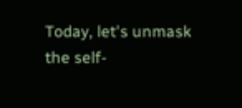Today, let's unmask the self-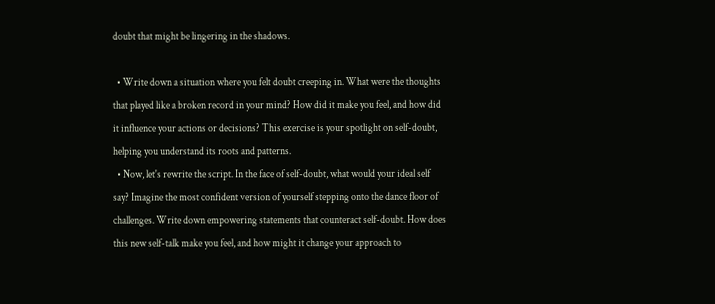doubt that might be lingering in the shadows.

  • Write down a situation where you felt doubt creeping in. What were the thoughts that played like a broken record in your mind? How did it make you feel, and how did it influence your actions or decisions? This exercise is your spotlight on self-doubt, helping you understand its roots and patterns.
  • Now, let's rewrite the script. In the face of self-doubt, what would your ideal self say? Imagine the most confident version of yourself stepping onto the dance floor of challenges. Write down empowering statements that counteract self-doubt. How does this new self-talk make you feel, and how might it change your approach to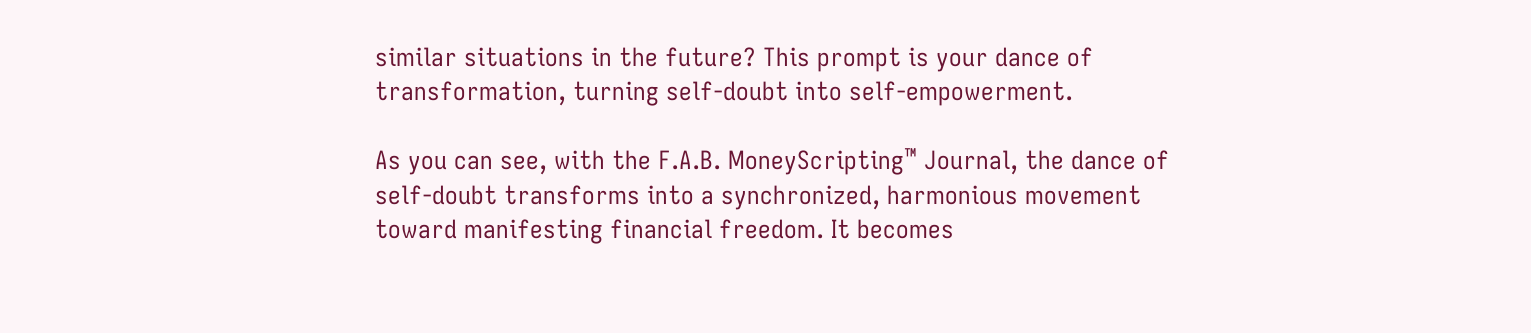similar situations in the future? This prompt is your dance of transformation, turning self-doubt into self-empowerment.

As you can see, with the F.A.B. MoneyScripting™ Journal, the dance of self-doubt transforms into a synchronized, harmonious movement toward manifesting financial freedom. It becomes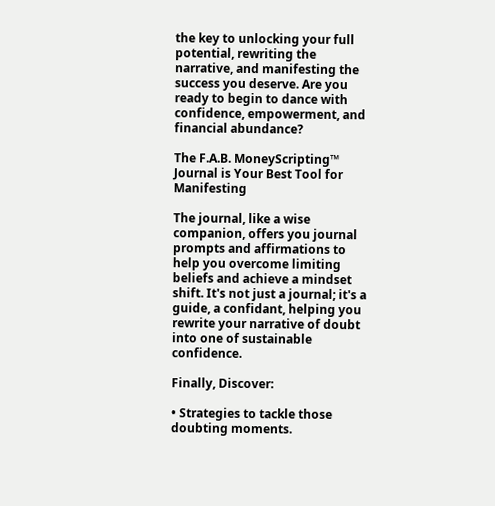the key to unlocking your full potential, rewriting the narrative, and manifesting the success you deserve. Are you ready to begin to dance with confidence, empowerment, and financial abundance?

The F.A.B. MoneyScripting™ Journal is Your Best Tool for Manifesting

The journal, like a wise companion, offers you journal prompts and affirmations to help you overcome limiting beliefs and achieve a mindset shift. It's not just a journal; it's a guide, a confidant, helping you rewrite your narrative of doubt into one of sustainable confidence.

Finally, Discover:

• Strategies to tackle those doubting moments.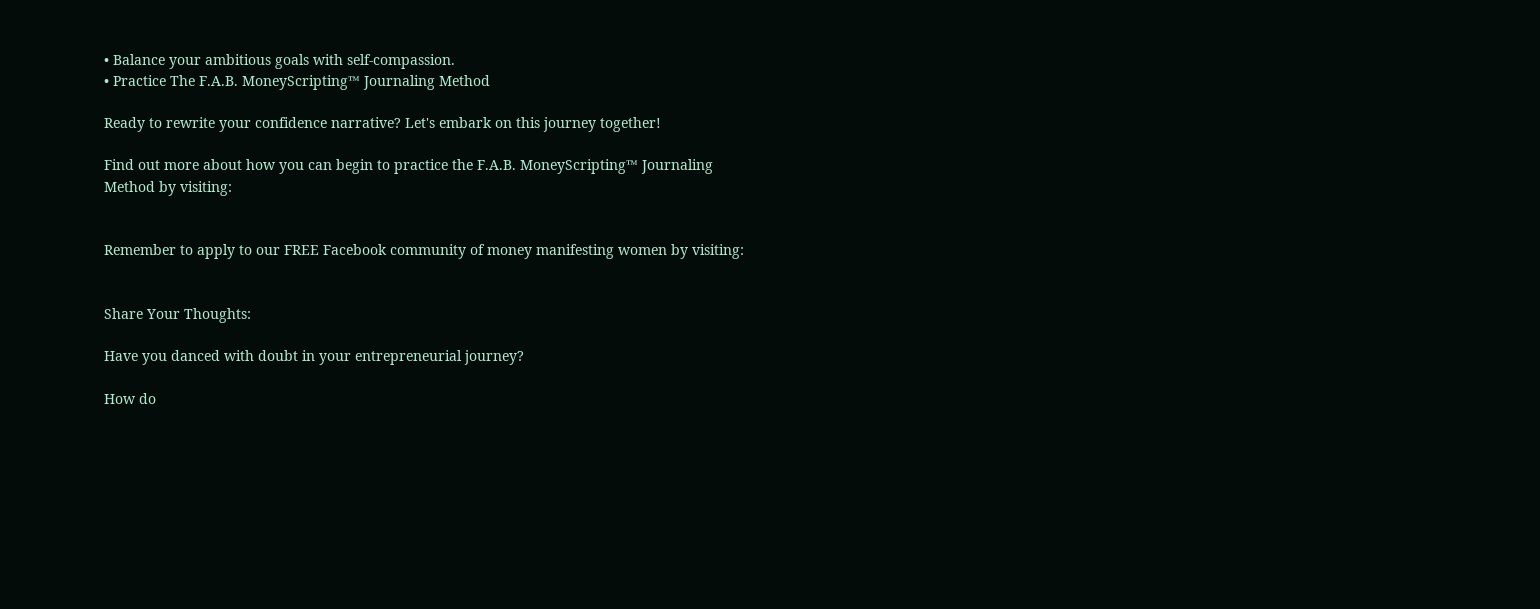• Balance your ambitious goals with self-compassion.
• Practice The F.A.B. MoneyScripting™ Journaling Method

Ready to rewrite your confidence narrative? Let's embark on this journey together!

Find out more about how you can begin to practice the F.A.B. MoneyScripting™ Journaling Method by visiting:


Remember to apply to our FREE Facebook community of money manifesting women by visiting:


Share Your Thoughts:

Have you danced with doubt in your entrepreneurial journey?

How do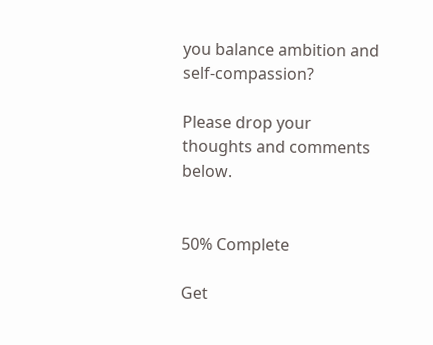you balance ambition and self-compassion?

Please drop your thoughts and comments below.


50% Complete

Get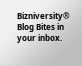Bizniversity® Blog Bites in your inbox.